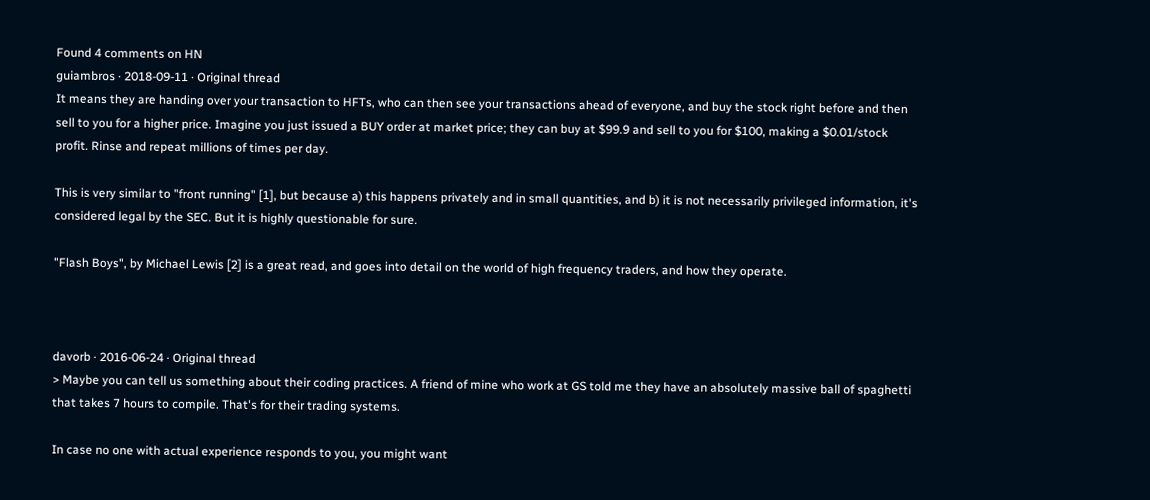Found 4 comments on HN
guiambros · 2018-09-11 · Original thread
It means they are handing over your transaction to HFTs, who can then see your transactions ahead of everyone, and buy the stock right before and then sell to you for a higher price. Imagine you just issued a BUY order at market price; they can buy at $99.9 and sell to you for $100, making a $0.01/stock profit. Rinse and repeat millions of times per day.

This is very similar to "front running" [1], but because a) this happens privately and in small quantities, and b) it is not necessarily privileged information, it's considered legal by the SEC. But it is highly questionable for sure.

"Flash Boys", by Michael Lewis [2] is a great read, and goes into detail on the world of high frequency traders, and how they operate.



davorb · 2016-06-24 · Original thread
> Maybe you can tell us something about their coding practices. A friend of mine who work at GS told me they have an absolutely massive ball of spaghetti that takes 7 hours to compile. That's for their trading systems.

In case no one with actual experience responds to you, you might want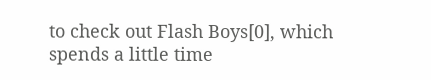to check out Flash Boys[0], which spends a little time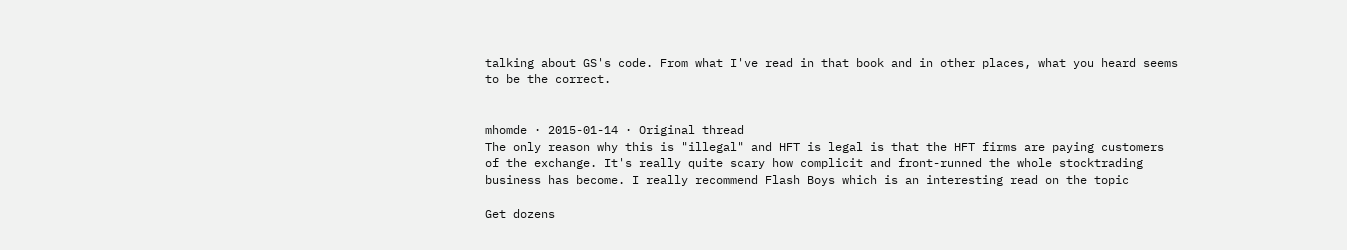talking about GS's code. From what I've read in that book and in other places, what you heard seems to be the correct.


mhomde · 2015-01-14 · Original thread
The only reason why this is "illegal" and HFT is legal is that the HFT firms are paying customers of the exchange. It's really quite scary how complicit and front-runned the whole stocktrading business has become. I really recommend Flash Boys which is an interesting read on the topic

Get dozens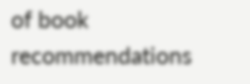of book recommendations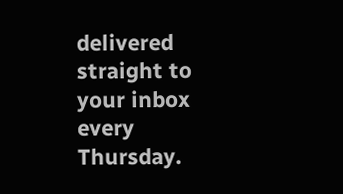delivered straight to your inbox every Thursday.